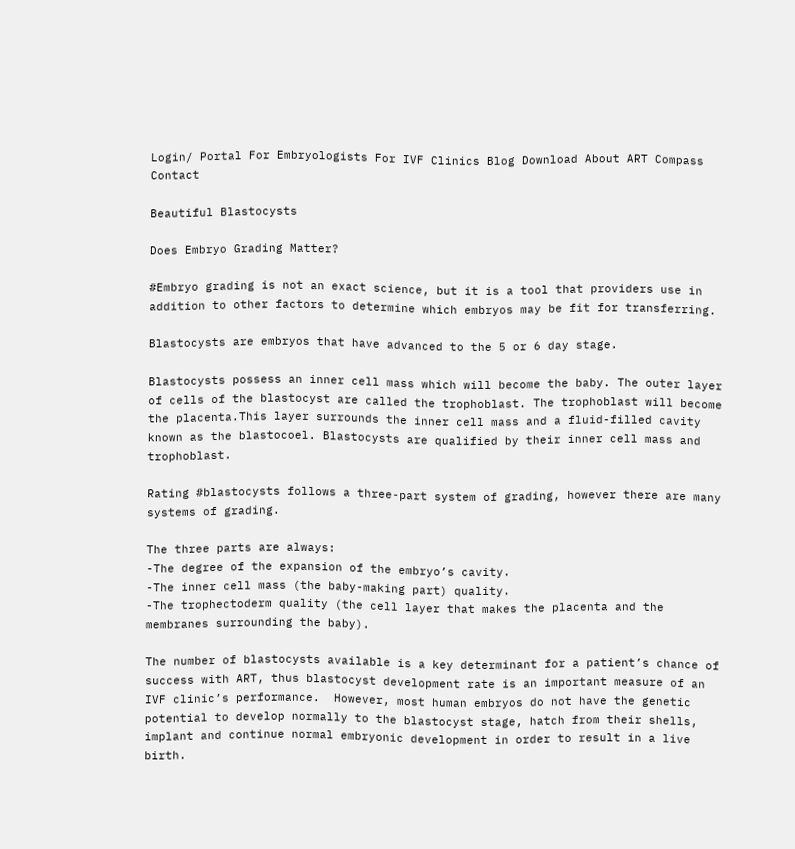Login/ Portal For Embryologists For IVF Clinics Blog Download About ART Compass Contact

Beautiful Blastocysts

Does Embryo Grading Matter?

#Embryo grading is not an exact science, but it is a tool that providers use in addition to other factors to determine which embryos may be fit for transferring.

Blastocysts are embryos that have advanced to the 5 or 6 day stage.

Blastocysts possess an inner cell mass which will become the baby. The outer layer of cells of the blastocyst are called the trophoblast. The trophoblast will become the placenta.This layer surrounds the inner cell mass and a fluid-filled cavity known as the blastocoel. Blastocysts are qualified by their inner cell mass and trophoblast.

Rating #blastocysts follows a three-part system of grading, however there are many systems of grading.

The three parts are always:
-The degree of the expansion of the embryo’s cavity.
-The inner cell mass (the baby-making part) quality.
-The trophectoderm quality (the cell layer that makes the placenta and the membranes surrounding the baby).

The number of blastocysts available is a key determinant for a patient’s chance of success with ART, thus blastocyst development rate is an important measure of an IVF clinic’s performance.  However, most human embryos do not have the genetic potential to develop normally to the blastocyst stage, hatch from their shells, implant and continue normal embryonic development in order to result in a live birth.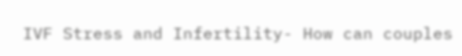IVF Stress and Infertility- How can couples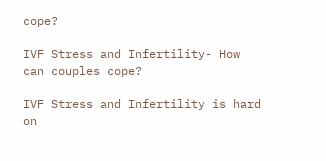cope?

IVF Stress and Infertility- How can couples cope?

IVF Stress and Infertility is hard on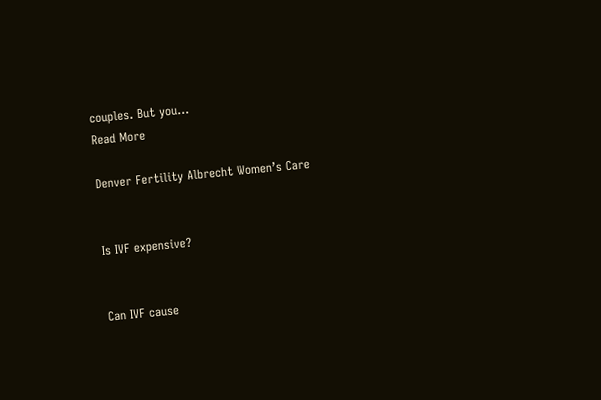couples. But you...
Read More

Denver Fertility Albrecht Women’s Care


Is IVF expensive?


Can IVF cause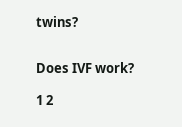twins?


Does IVF work?

1 2